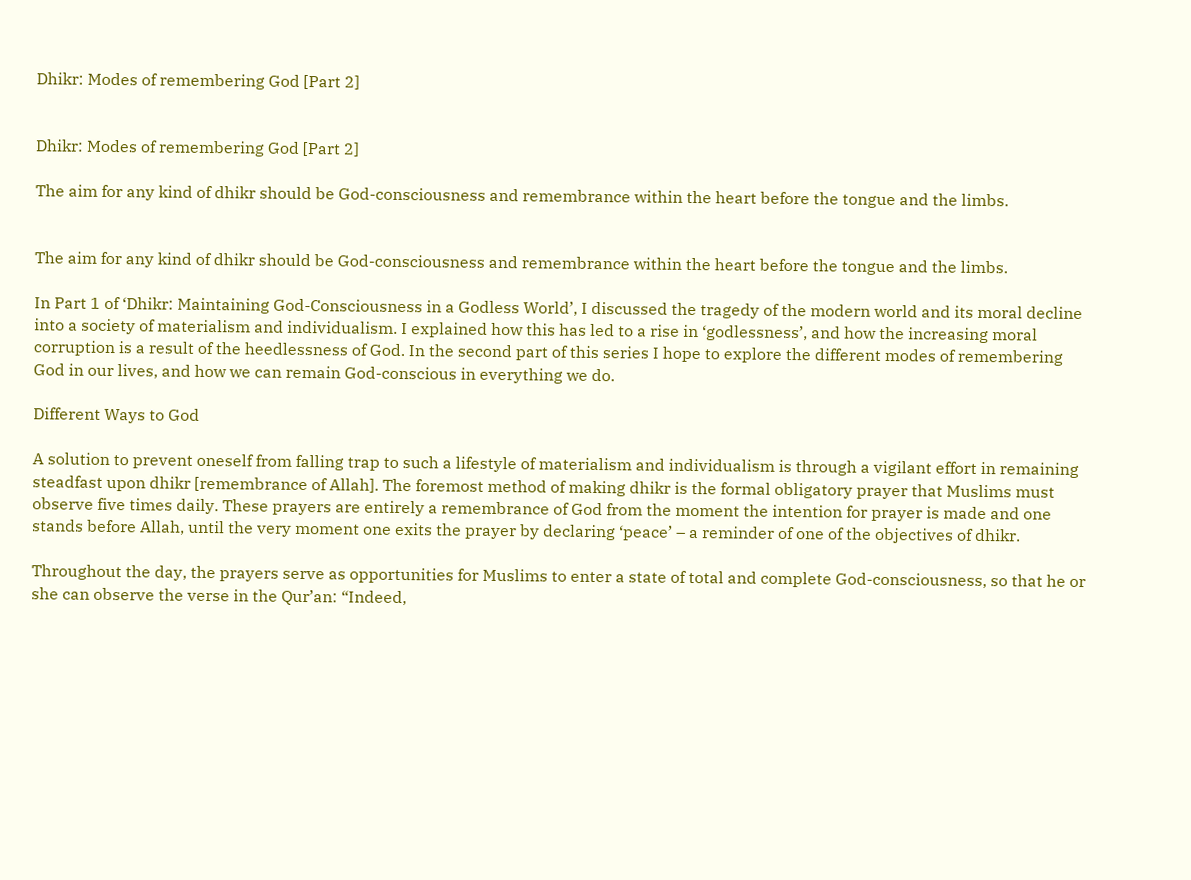Dhikr: Modes of remembering God [Part 2]


Dhikr: Modes of remembering God [Part 2]

The aim for any kind of dhikr should be God-consciousness and remembrance within the heart before the tongue and the limbs.


The aim for any kind of dhikr should be God-consciousness and remembrance within the heart before the tongue and the limbs.

In Part 1 of ‘Dhikr: Maintaining God-Consciousness in a Godless World’, I discussed the tragedy of the modern world and its moral decline into a society of materialism and individualism. I explained how this has led to a rise in ‘godlessness’, and how the increasing moral corruption is a result of the heedlessness of God. In the second part of this series I hope to explore the different modes of remembering God in our lives, and how we can remain God-conscious in everything we do.

Different Ways to God

A solution to prevent oneself from falling trap to such a lifestyle of materialism and individualism is through a vigilant effort in remaining steadfast upon dhikr [remembrance of Allah]. The foremost method of making dhikr is the formal obligatory prayer that Muslims must observe five times daily. These prayers are entirely a remembrance of God from the moment the intention for prayer is made and one stands before Allah, until the very moment one exits the prayer by declaring ‘peace’ – a reminder of one of the objectives of dhikr.

Throughout the day, the prayers serve as opportunities for Muslims to enter a state of total and complete God-consciousness, so that he or she can observe the verse in the Qur’an: “Indeed,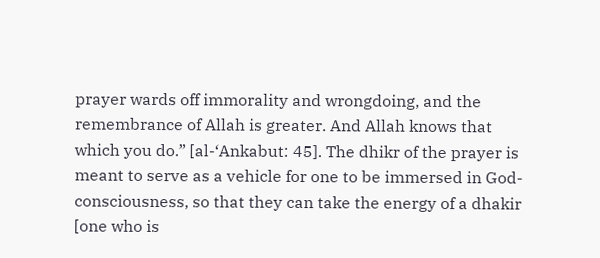prayer wards off immorality and wrongdoing, and the remembrance of Allah is greater. And Allah knows that which you do.” [al-‘Ankabut: 45]. The dhikr of the prayer is meant to serve as a vehicle for one to be immersed in God-consciousness, so that they can take the energy of a dhakir [one who is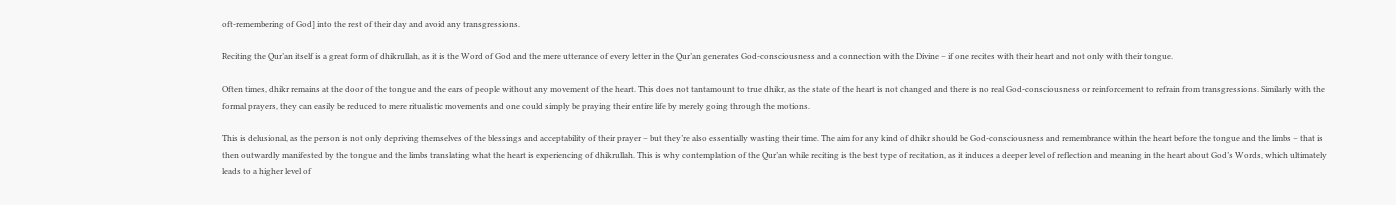oft-remembering of God] into the rest of their day and avoid any transgressions.

Reciting the Qur’an itself is a great form of dhikrullah, as it is the Word of God and the mere utterance of every letter in the Qur’an generates God-consciousness and a connection with the Divine – if one recites with their heart and not only with their tongue.

Often times, dhikr remains at the door of the tongue and the ears of people without any movement of the heart. This does not tantamount to true dhikr, as the state of the heart is not changed and there is no real God-consciousness or reinforcement to refrain from transgressions. Similarly with the formal prayers, they can easily be reduced to mere ritualistic movements and one could simply be praying their entire life by merely going through the motions.

This is delusional, as the person is not only depriving themselves of the blessings and acceptability of their prayer – but they’re also essentially wasting their time. The aim for any kind of dhikr should be God-consciousness and remembrance within the heart before the tongue and the limbs – that is then outwardly manifested by the tongue and the limbs translating what the heart is experiencing of dhikrullah. This is why contemplation of the Qur’an while reciting is the best type of recitation, as it induces a deeper level of reflection and meaning in the heart about God’s Words, which ultimately leads to a higher level of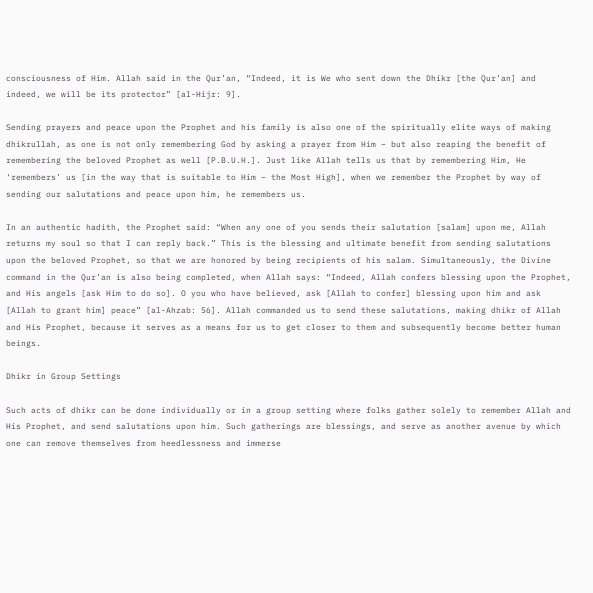consciousness of Him. Allah said in the Qur’an, “Indeed, it is We who sent down the Dhikr [the Qur’an] and indeed, we will be its protector” [al-Hijr: 9].

Sending prayers and peace upon the Prophet and his family is also one of the spiritually elite ways of making dhikrullah, as one is not only remembering God by asking a prayer from Him – but also reaping the benefit of remembering the beloved Prophet as well [P.B.U.H.]. Just like Allah tells us that by remembering Him, He ‘remembers’ us [in the way that is suitable to Him – the Most High], when we remember the Prophet by way of sending our salutations and peace upon him, he remembers us.

In an authentic hadith, the Prophet said: “When any one of you sends their salutation [salam] upon me, Allah returns my soul so that I can reply back.” This is the blessing and ultimate benefit from sending salutations upon the beloved Prophet, so that we are honored by being recipients of his salam. Simultaneously, the Divine command in the Qur’an is also being completed, when Allah says: “Indeed, Allah confers blessing upon the Prophet, and His angels [ask Him to do so]. O you who have believed, ask [Allah to confer] blessing upon him and ask [Allah to grant him] peace” [al-Ahzab: 56]. Allah commanded us to send these salutations, making dhikr of Allah and His Prophet, because it serves as a means for us to get closer to them and subsequently become better human beings.

Dhikr in Group Settings

Such acts of dhikr can be done individually or in a group setting where folks gather solely to remember Allah and His Prophet, and send salutations upon him. Such gatherings are blessings, and serve as another avenue by which one can remove themselves from heedlessness and immerse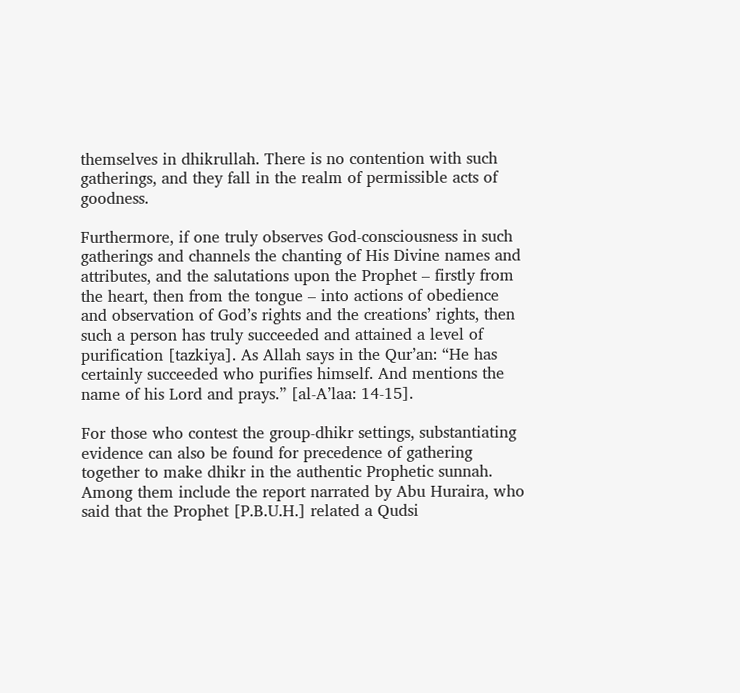themselves in dhikrullah. There is no contention with such gatherings, and they fall in the realm of permissible acts of goodness.

Furthermore, if one truly observes God-consciousness in such gatherings and channels the chanting of His Divine names and attributes, and the salutations upon the Prophet – firstly from the heart, then from the tongue – into actions of obedience and observation of God’s rights and the creations’ rights, then such a person has truly succeeded and attained a level of purification [tazkiya]. As Allah says in the Qur’an: “He has certainly succeeded who purifies himself. And mentions the name of his Lord and prays.” [al-A’laa: 14-15].

For those who contest the group-dhikr settings, substantiating evidence can also be found for precedence of gathering together to make dhikr in the authentic Prophetic sunnah. Among them include the report narrated by Abu Huraira, who said that the Prophet [P.B.U.H.] related a Qudsi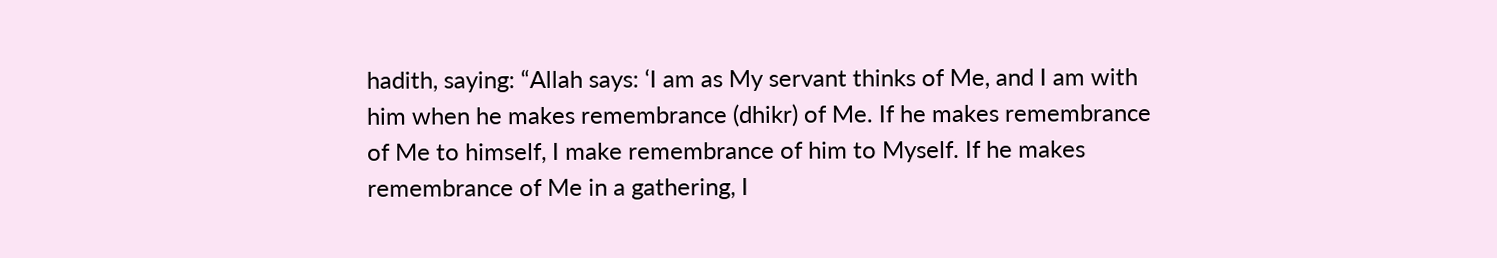hadith, saying: “Allah says: ‘I am as My servant thinks of Me, and I am with him when he makes remembrance (dhikr) of Me. If he makes remembrance of Me to himself, I make remembrance of him to Myself. If he makes remembrance of Me in a gathering, I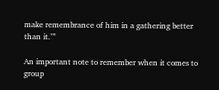make remembrance of him in a gathering better than it.’”

An important note to remember when it comes to group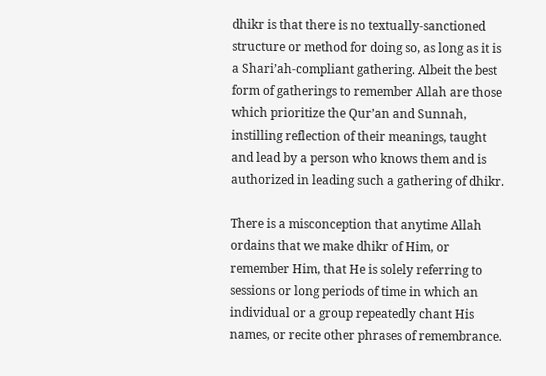dhikr is that there is no textually-sanctioned structure or method for doing so, as long as it is a Shari’ah-compliant gathering. Albeit the best form of gatherings to remember Allah are those which prioritize the Qur’an and Sunnah, instilling reflection of their meanings, taught and lead by a person who knows them and is authorized in leading such a gathering of dhikr.

There is a misconception that anytime Allah ordains that we make dhikr of Him, or remember Him, that He is solely referring to sessions or long periods of time in which an individual or a group repeatedly chant His names, or recite other phrases of remembrance.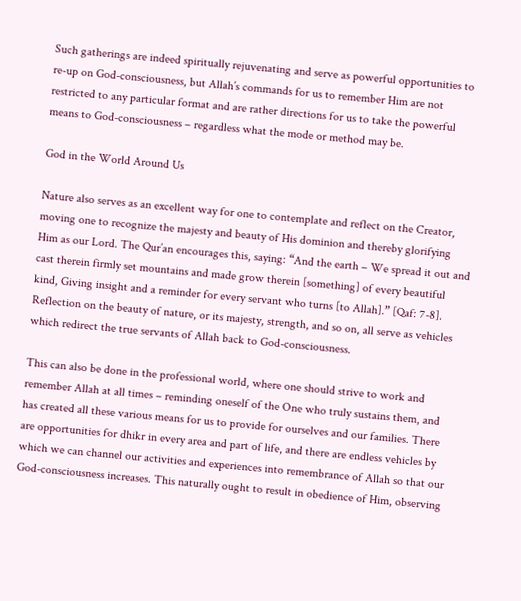Such gatherings are indeed spiritually rejuvenating and serve as powerful opportunities to re-up on God-consciousness, but Allah’s commands for us to remember Him are not restricted to any particular format and are rather directions for us to take the powerful means to God-consciousness – regardless what the mode or method may be.

God in the World Around Us

Nature also serves as an excellent way for one to contemplate and reflect on the Creator, moving one to recognize the majesty and beauty of His dominion and thereby glorifying Him as our Lord. The Qur’an encourages this, saying: “And the earth – We spread it out and cast therein firmly set mountains and made grow therein [something] of every beautiful kind, Giving insight and a reminder for every servant who turns [to Allah].” [Qaf: 7-8]. Reflection on the beauty of nature, or its majesty, strength, and so on, all serve as vehicles which redirect the true servants of Allah back to God-consciousness.

This can also be done in the professional world, where one should strive to work and remember Allah at all times – reminding oneself of the One who truly sustains them, and has created all these various means for us to provide for ourselves and our families. There are opportunities for dhikr in every area and part of life, and there are endless vehicles by which we can channel our activities and experiences into remembrance of Allah so that our God-consciousness increases. This naturally ought to result in obedience of Him, observing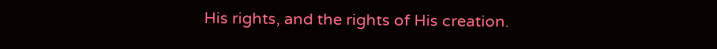His rights, and the rights of His creation.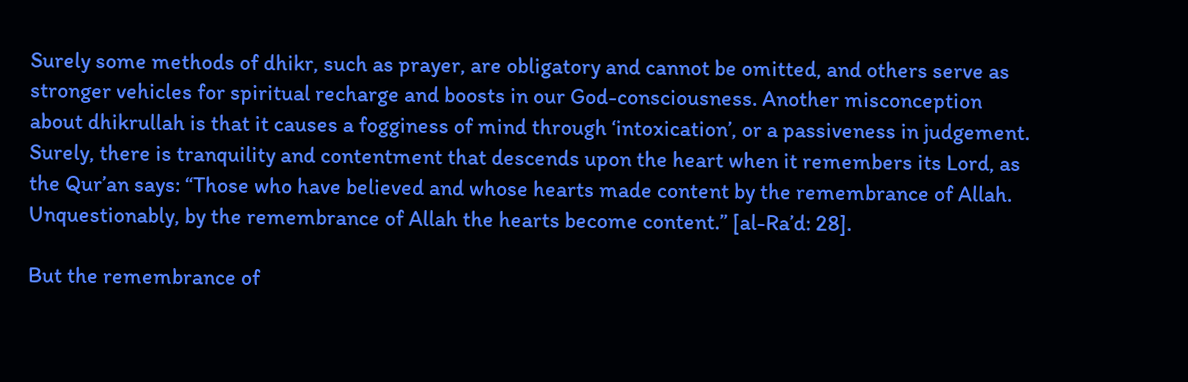Surely some methods of dhikr, such as prayer, are obligatory and cannot be omitted, and others serve as stronger vehicles for spiritual recharge and boosts in our God-consciousness. Another misconception about dhikrullah is that it causes a fogginess of mind through ‘intoxication’, or a passiveness in judgement. Surely, there is tranquility and contentment that descends upon the heart when it remembers its Lord, as the Qur’an says: “Those who have believed and whose hearts made content by the remembrance of Allah. Unquestionably, by the remembrance of Allah the hearts become content.” [al-Ra’d: 28].

But the remembrance of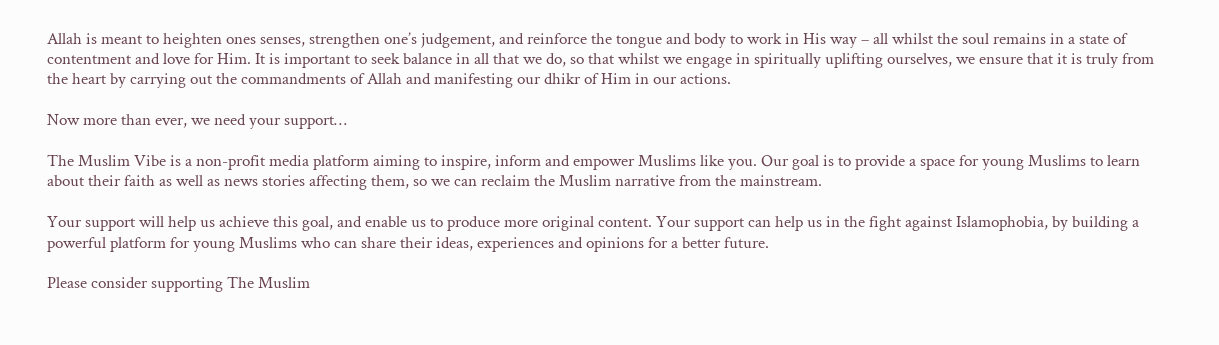Allah is meant to heighten ones senses, strengthen one’s judgement, and reinforce the tongue and body to work in His way – all whilst the soul remains in a state of contentment and love for Him. It is important to seek balance in all that we do, so that whilst we engage in spiritually uplifting ourselves, we ensure that it is truly from the heart by carrying out the commandments of Allah and manifesting our dhikr of Him in our actions.

Now more than ever, we need your support…

The Muslim Vibe is a non-profit media platform aiming to inspire, inform and empower Muslims like you. Our goal is to provide a space for young Muslims to learn about their faith as well as news stories affecting them, so we can reclaim the Muslim narrative from the mainstream.

Your support will help us achieve this goal, and enable us to produce more original content. Your support can help us in the fight against Islamophobia, by building a powerful platform for young Muslims who can share their ideas, experiences and opinions for a better future.

Please consider supporting The Muslim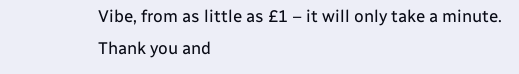Vibe, from as little as £1 – it will only take a minute. Thank you and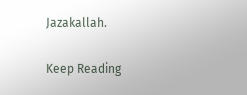Jazakallah.

Keep Reading